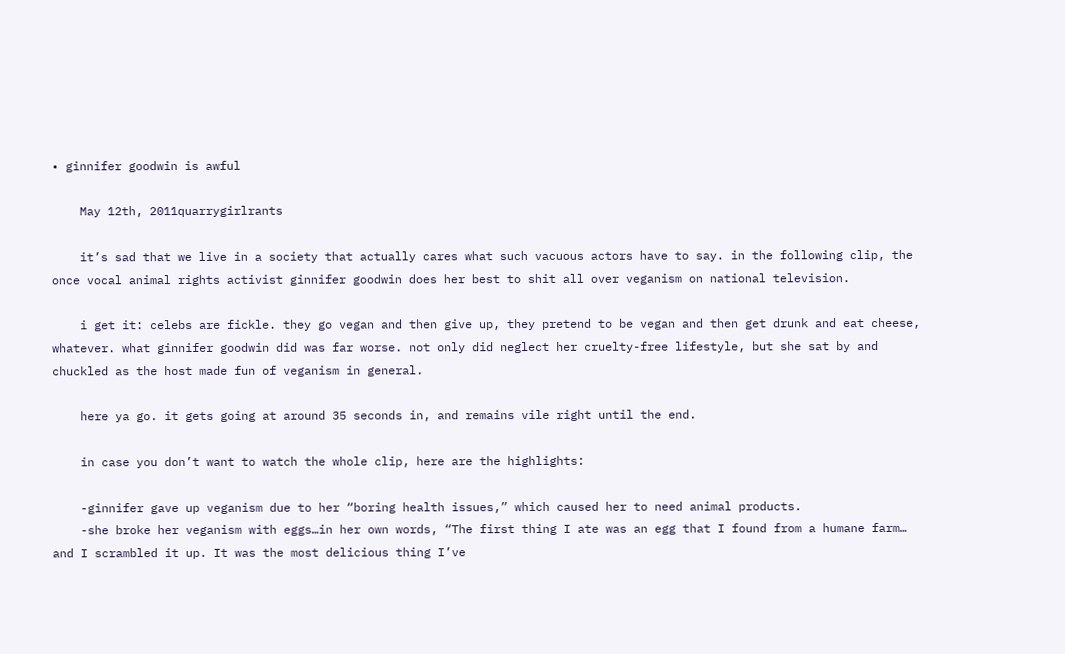• ginnifer goodwin is awful

    May 12th, 2011quarrygirlrants

    it’s sad that we live in a society that actually cares what such vacuous actors have to say. in the following clip, the once vocal animal rights activist ginnifer goodwin does her best to shit all over veganism on national television.

    i get it: celebs are fickle. they go vegan and then give up, they pretend to be vegan and then get drunk and eat cheese, whatever. what ginnifer goodwin did was far worse. not only did neglect her cruelty-free lifestyle, but she sat by and chuckled as the host made fun of veganism in general.

    here ya go. it gets going at around 35 seconds in, and remains vile right until the end.

    in case you don’t want to watch the whole clip, here are the highlights:

    -ginnifer gave up veganism due to her “boring health issues,” which caused her to need animal products.
    -she broke her veganism with eggs…in her own words, “The first thing I ate was an egg that I found from a humane farm… and I scrambled it up. It was the most delicious thing I’ve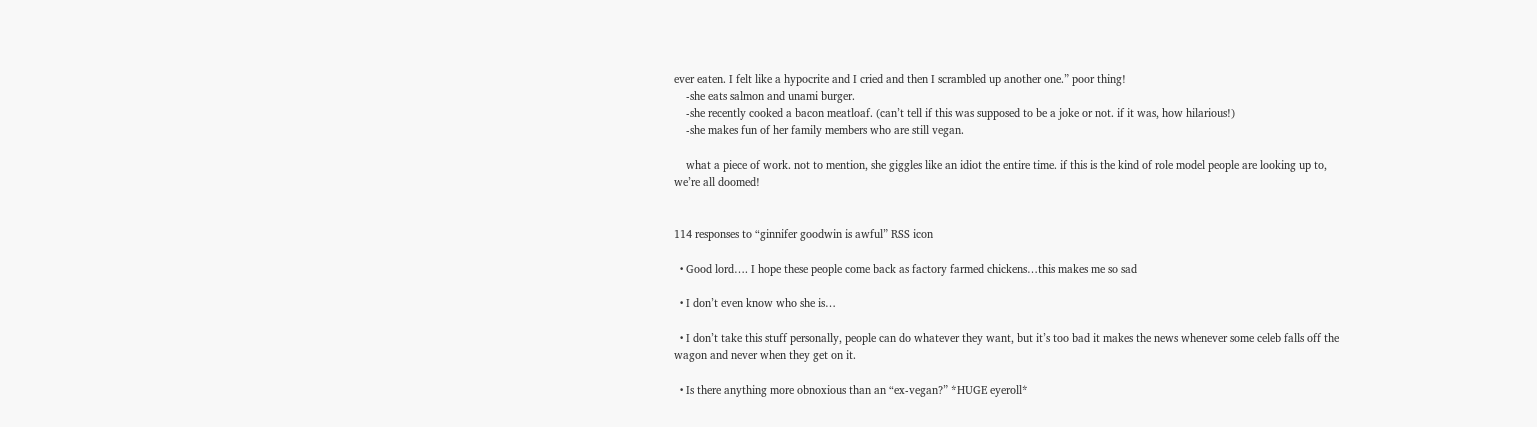ever eaten. I felt like a hypocrite and I cried and then I scrambled up another one.” poor thing!
    -she eats salmon and unami burger.
    -she recently cooked a bacon meatloaf. (can’t tell if this was supposed to be a joke or not. if it was, how hilarious!)
    -she makes fun of her family members who are still vegan.

    what a piece of work. not to mention, she giggles like an idiot the entire time. if this is the kind of role model people are looking up to, we’re all doomed!


114 responses to “ginnifer goodwin is awful” RSS icon

  • Good lord…. I hope these people come back as factory farmed chickens…this makes me so sad

  • I don’t even know who she is…

  • I don’t take this stuff personally, people can do whatever they want, but it’s too bad it makes the news whenever some celeb falls off the wagon and never when they get on it.

  • Is there anything more obnoxious than an “ex-vegan?” *HUGE eyeroll*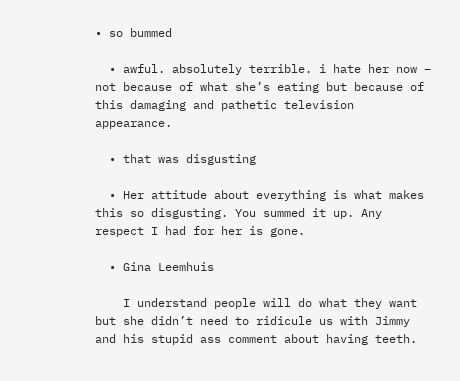• so bummed

  • awful. absolutely terrible. i hate her now – not because of what she’s eating but because of this damaging and pathetic television appearance.

  • that was disgusting

  • Her attitude about everything is what makes this so disgusting. You summed it up. Any respect I had for her is gone.

  • Gina Leemhuis

    I understand people will do what they want but she didn’t need to ridicule us with Jimmy and his stupid ass comment about having teeth.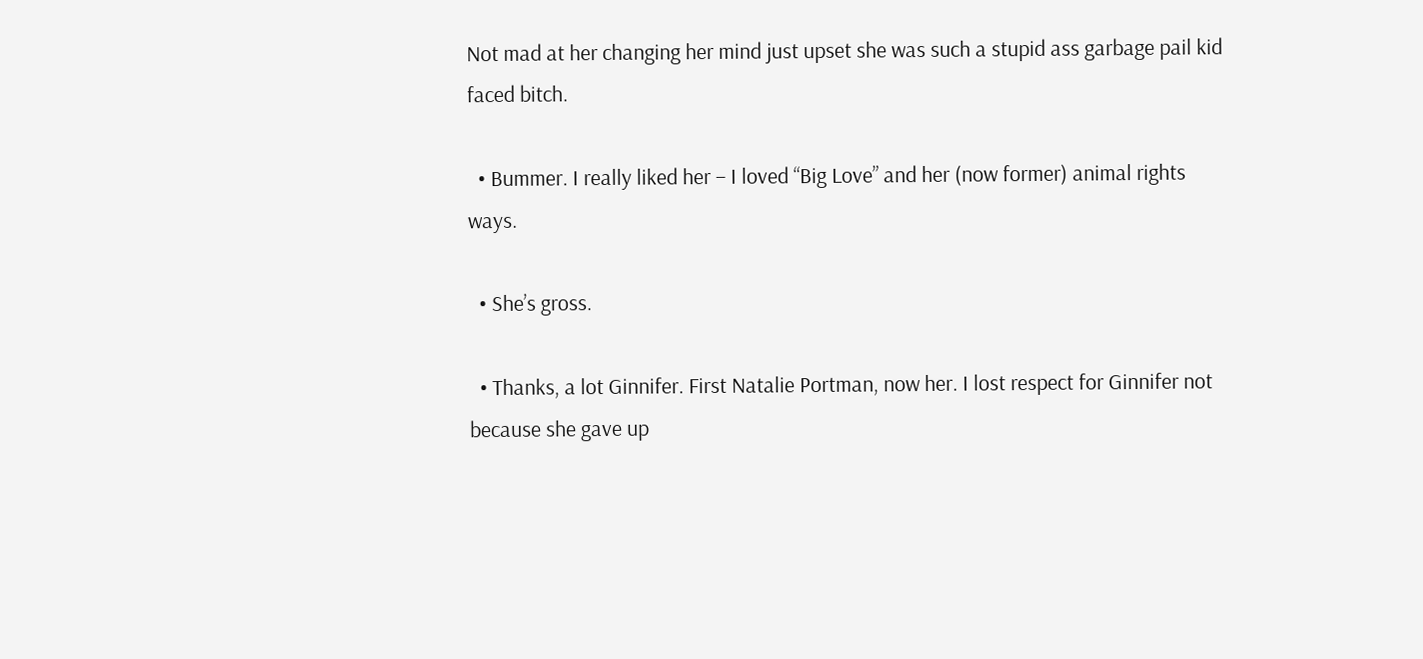Not mad at her changing her mind just upset she was such a stupid ass garbage pail kid faced bitch.

  • Bummer. I really liked her – I loved “Big Love” and her (now former) animal rights ways.

  • She’s gross.

  • Thanks, a lot Ginnifer. First Natalie Portman, now her. I lost respect for Ginnifer not because she gave up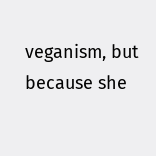veganism, but because she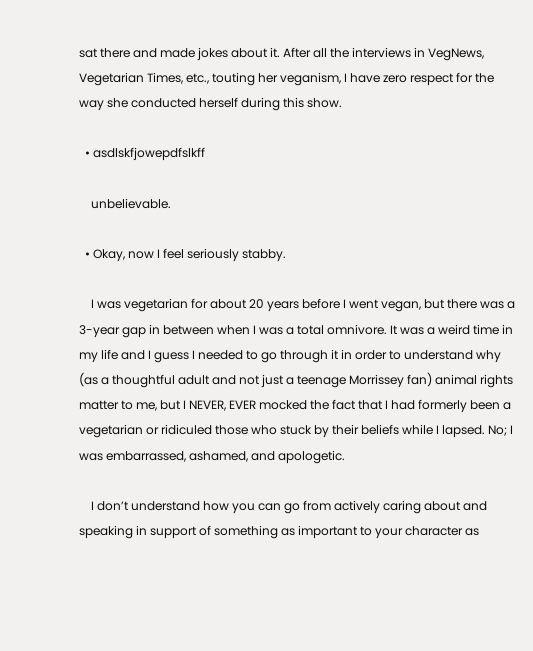sat there and made jokes about it. After all the interviews in VegNews, Vegetarian Times, etc., touting her veganism, I have zero respect for the way she conducted herself during this show.

  • asdlskfjowepdfslkff

    unbelievable.

  • Okay, now I feel seriously stabby.

    I was vegetarian for about 20 years before I went vegan, but there was a 3-year gap in between when I was a total omnivore. It was a weird time in my life and I guess I needed to go through it in order to understand why (as a thoughtful adult and not just a teenage Morrissey fan) animal rights matter to me, but I NEVER, EVER mocked the fact that I had formerly been a vegetarian or ridiculed those who stuck by their beliefs while I lapsed. No; I was embarrassed, ashamed, and apologetic.

    I don’t understand how you can go from actively caring about and speaking in support of something as important to your character as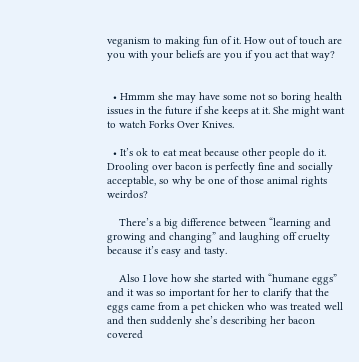veganism to making fun of it. How out of touch are you with your beliefs are you if you act that way?


  • Hmmm she may have some not so boring health issues in the future if she keeps at it. She might want to watch Forks Over Knives.

  • It’s ok to eat meat because other people do it. Drooling over bacon is perfectly fine and socially acceptable, so why be one of those animal rights weirdos?

    There’s a big difference between “learning and growing and changing” and laughing off cruelty because it’s easy and tasty.

    Also I love how she started with “humane eggs” and it was so important for her to clarify that the eggs came from a pet chicken who was treated well and then suddenly she’s describing her bacon covered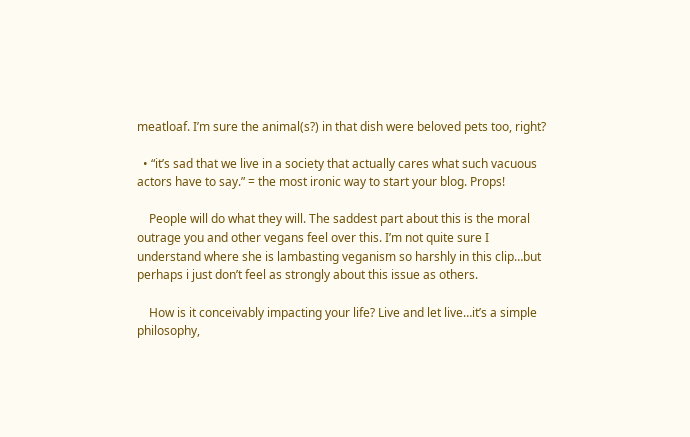meatloaf. I’m sure the animal(s?) in that dish were beloved pets too, right?

  • “it’s sad that we live in a society that actually cares what such vacuous actors have to say.” = the most ironic way to start your blog. Props!

    People will do what they will. The saddest part about this is the moral outrage you and other vegans feel over this. I’m not quite sure I understand where she is lambasting veganism so harshly in this clip…but perhaps i just don’t feel as strongly about this issue as others.

    How is it conceivably impacting your life? Live and let live…it’s a simple philosophy,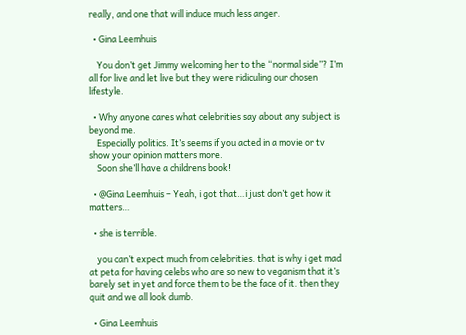really, and one that will induce much less anger.

  • Gina Leemhuis

    You don’t get Jimmy welcoming her to the “normal side”? I’m all for live and let live but they were ridiculing our chosen lifestyle.

  • Why anyone cares what celebrities say about any subject is beyond me.
    Especially politics. It’s seems if you acted in a movie or tv show your opinion matters more.
    Soon she’ll have a childrens book!

  • @Gina Leemhuis – Yeah, i got that…i just don’t get how it matters…

  • she is terrible.

    you can’t expect much from celebrities. that is why i get mad at peta for having celebs who are so new to veganism that it’s barely set in yet and force them to be the face of it. then they quit and we all look dumb.

  • Gina Leemhuis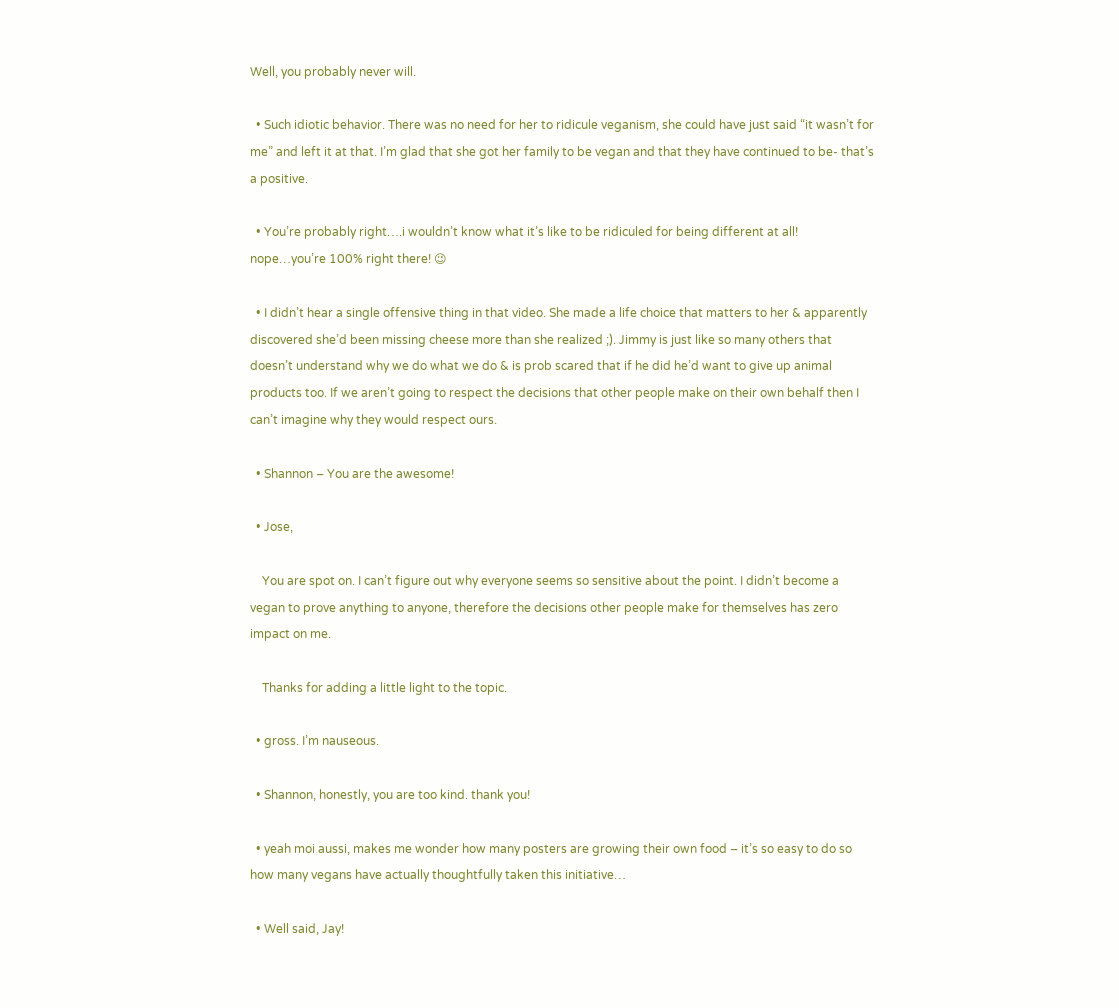Well, you probably never will.

  • Such idiotic behavior. There was no need for her to ridicule veganism, she could have just said “it wasn’t for me” and left it at that. I’m glad that she got her family to be vegan and that they have continued to be- that’s a positive.

  • You’re probably right….i wouldn’t know what it’s like to be ridiculed for being different at all! nope…you’re 100% right there! 😉

  • I didn’t hear a single offensive thing in that video. She made a life choice that matters to her & apparently discovered she’d been missing cheese more than she realized ;). Jimmy is just like so many others that doesn’t understand why we do what we do & is prob scared that if he did he’d want to give up animal products too. If we aren’t going to respect the decisions that other people make on their own behalf then I can’t imagine why they would respect ours.

  • Shannon – You are the awesome!

  • Jose,

    You are spot on. I can’t figure out why everyone seems so sensitive about the point. I didn’t become a vegan to prove anything to anyone, therefore the decisions other people make for themselves has zero impact on me.

    Thanks for adding a little light to the topic.

  • gross. I’m nauseous.

  • Shannon, honestly, you are too kind. thank you!

  • yeah moi aussi, makes me wonder how many posters are growing their own food – it’s so easy to do so how many vegans have actually thoughtfully taken this initiative…

  • Well said, Jay!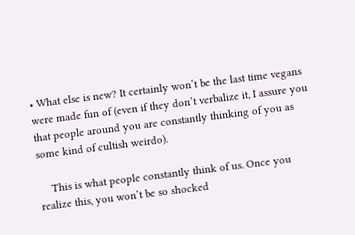• What else is new? It certainly won’t be the last time vegans were made fun of (even if they don’t verbalize it, I assure you that people around you are constantly thinking of you as some kind of cultish weirdo).

    This is what people constantly think of us. Once you realize this, you won’t be so shocked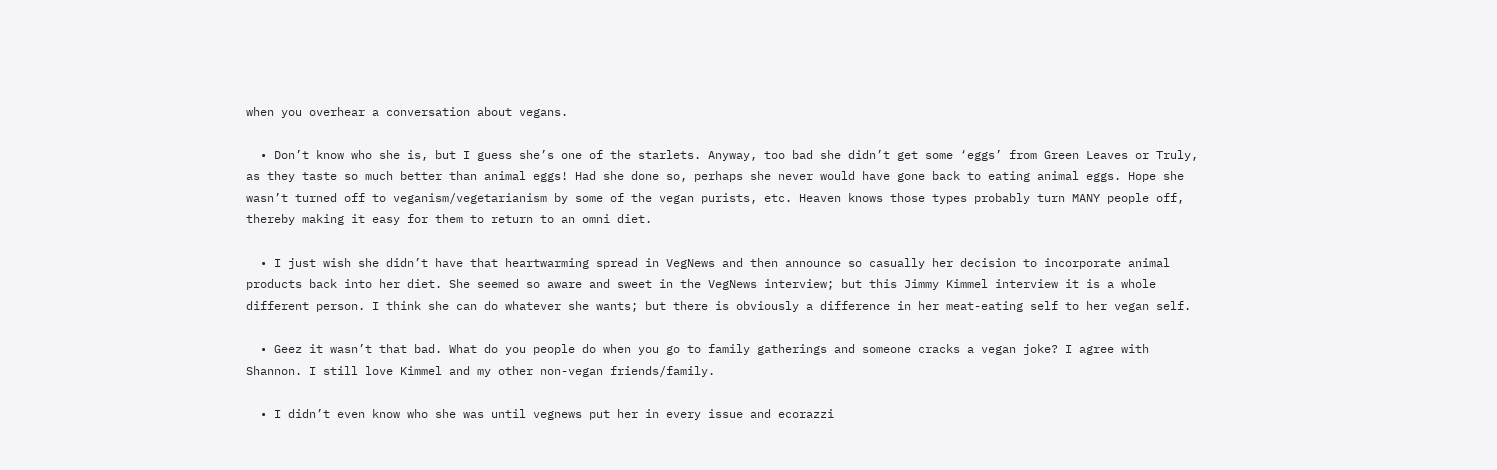when you overhear a conversation about vegans.

  • Don’t know who she is, but I guess she’s one of the starlets. Anyway, too bad she didn’t get some ‘eggs’ from Green Leaves or Truly, as they taste so much better than animal eggs! Had she done so, perhaps she never would have gone back to eating animal eggs. Hope she wasn’t turned off to veganism/vegetarianism by some of the vegan purists, etc. Heaven knows those types probably turn MANY people off, thereby making it easy for them to return to an omni diet.

  • I just wish she didn’t have that heartwarming spread in VegNews and then announce so casually her decision to incorporate animal products back into her diet. She seemed so aware and sweet in the VegNews interview; but this Jimmy Kimmel interview it is a whole different person. I think she can do whatever she wants; but there is obviously a difference in her meat-eating self to her vegan self.

  • Geez it wasn’t that bad. What do you people do when you go to family gatherings and someone cracks a vegan joke? I agree with Shannon. I still love Kimmel and my other non-vegan friends/family.

  • I didn’t even know who she was until vegnews put her in every issue and ecorazzi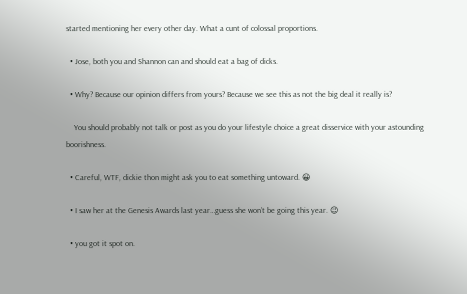started mentioning her every other day. What a cunt of colossal proportions.

  • Jose, both you and Shannon can and should eat a bag of dicks.

  • Why? Because our opinion differs from yours? Because we see this as not the big deal it really is?

    You should probably not talk or post as you do your lifestyle choice a great disservice with your astounding boorishness.

  • Careful, WTF, dickie thon might ask you to eat something untoward. 😀

  • I saw her at the Genesis Awards last year…guess she won’t be going this year. 😉

  • you got it spot on.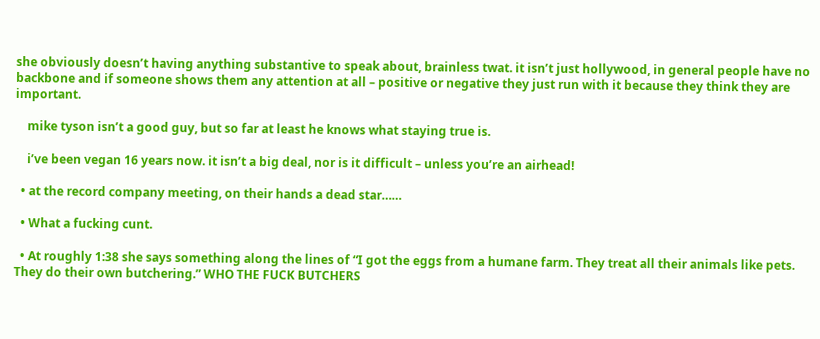she obviously doesn’t having anything substantive to speak about, brainless twat. it isn’t just hollywood, in general people have no backbone and if someone shows them any attention at all – positive or negative they just run with it because they think they are important.

    mike tyson isn’t a good guy, but so far at least he knows what staying true is.

    i’ve been vegan 16 years now. it isn’t a big deal, nor is it difficult – unless you’re an airhead!

  • at the record company meeting, on their hands a dead star……

  • What a fucking cunt.

  • At roughly 1:38 she says something along the lines of “I got the eggs from a humane farm. They treat all their animals like pets. They do their own butchering.” WHO THE FUCK BUTCHERS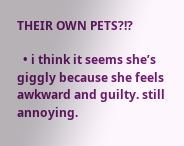THEIR OWN PETS?!?

  • i think it seems she’s giggly because she feels awkward and guilty. still annoying.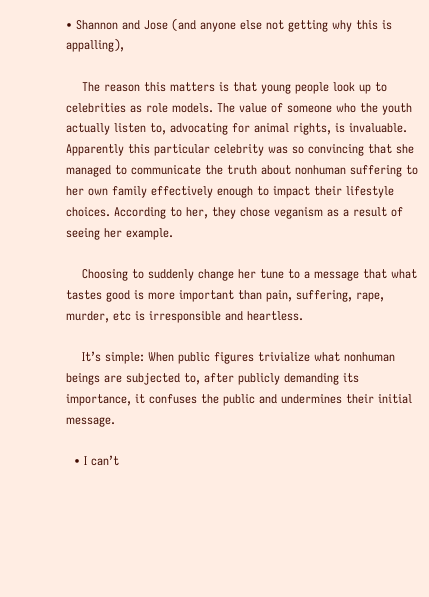• Shannon and Jose (and anyone else not getting why this is appalling),

    The reason this matters is that young people look up to celebrities as role models. The value of someone who the youth actually listen to, advocating for animal rights, is invaluable. Apparently this particular celebrity was so convincing that she managed to communicate the truth about nonhuman suffering to her own family effectively enough to impact their lifestyle choices. According to her, they chose veganism as a result of seeing her example.

    Choosing to suddenly change her tune to a message that what tastes good is more important than pain, suffering, rape, murder, etc is irresponsible and heartless.

    It’s simple: When public figures trivialize what nonhuman beings are subjected to, after publicly demanding its importance, it confuses the public and undermines their initial message.

  • I can’t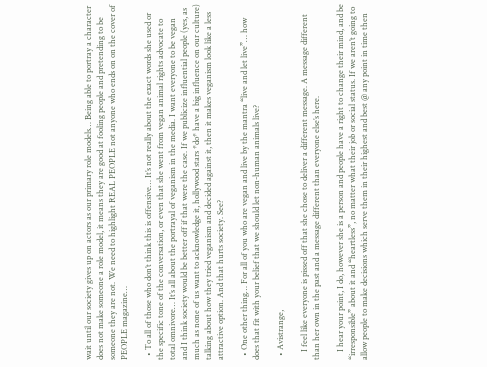wait until our society gives up on actors as our primary role models… Being able to portray a character does not make someone a role model, it means they are good at fooling people and pretending to be someone they are not. We need to highlight REAL PEOPLE not anyone who ends on on the cover of PEOPLE magazine…

  • To all of those who don’t think this is offensive… It’s not really about the exact words she used or the specific tone of the conversation, or even that she went from vegan animal rights advocate to total omnivore… It’s all about the portrayal of veganism in the media. I want everyone to be vegan and I think society would be better off if that were the case. If we publicize influential people (yes, as much as none of us want to acknowledge it, hollywood stars *do* have a big influence on our culture) talking about how they tried veganism and decided against it, then it makes veganism look like a less attractive option. And that hurts society. See?

  • One other thing… For all of you who are vegan and live by the mantra “live and let live”… how does that fit with your belief that we should let non-human animals live?

  • Avistrange,

    I feel like everyone is pissed off that she chose to deliver a different message. A message different than her own in the past and a message different than everyone else’s here.

    I hear your point, I do, however she is a person and people have a right to change their mind, and be “irresponsible” about it and “heartless”, no matter what their job or social status. If we aren’t going to allow people to make decisions which serve them in their highest and best @ any point in time then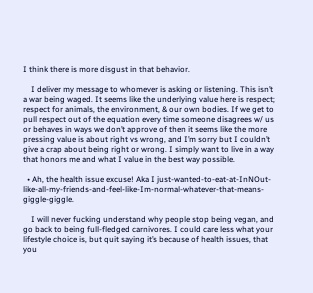I think there is more disgust in that behavior.

    I deliver my message to whomever is asking or listening. This isn’t a war being waged. It seems like the underlying value here is respect; respect for animals, the environment, & our own bodies. If we get to pull respect out of the equation every time someone disagrees w/ us or behaves in ways we don’t approve of then it seems like the more pressing value is about right vs wrong, and I’m sorry but I couldn’t give a crap about being right or wrong. I simply want to live in a way that honors me and what I value in the best way possible.

  • Ah, the health issue excuse! Aka I just-wanted-to-eat-at-InNOut-like-all-my-friends-and-feel-like-Im-normal-whatever-that-means-giggle-giggle.

    I will never fucking understand why people stop being vegan, and go back to being full-fledged carnivores. I could care less what your lifestyle choice is, but quit saying it’s because of health issues, that you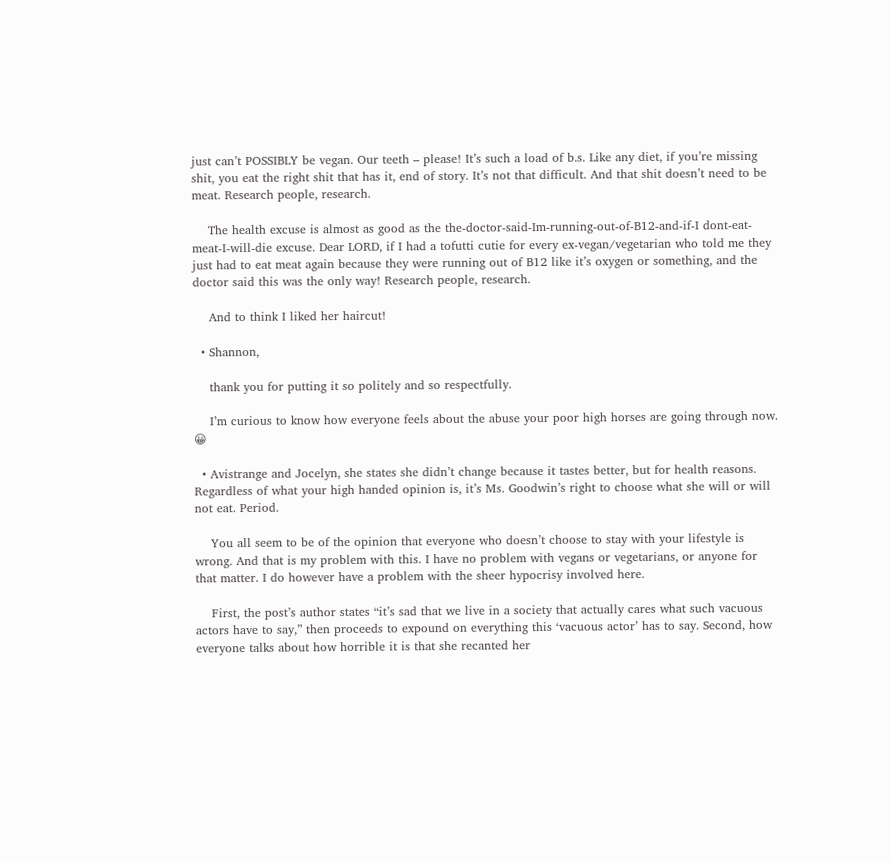just can’t POSSIBLY be vegan. Our teeth – please! It’s such a load of b.s. Like any diet, if you’re missing shit, you eat the right shit that has it, end of story. It’s not that difficult. And that shit doesn’t need to be meat. Research people, research.

    The health excuse is almost as good as the the-doctor-said-Im-running-out-of-B12-and-if-I dont-eat-meat-I-will-die excuse. Dear LORD, if I had a tofutti cutie for every ex-vegan/vegetarian who told me they just had to eat meat again because they were running out of B12 like it’s oxygen or something, and the doctor said this was the only way! Research people, research.

    And to think I liked her haircut!

  • Shannon,

    thank you for putting it so politely and so respectfully.

    I’m curious to know how everyone feels about the abuse your poor high horses are going through now. 😀

  • Avistrange and Jocelyn, she states she didn’t change because it tastes better, but for health reasons. Regardless of what your high handed opinion is, it’s Ms. Goodwin’s right to choose what she will or will not eat. Period.

    You all seem to be of the opinion that everyone who doesn’t choose to stay with your lifestyle is wrong. And that is my problem with this. I have no problem with vegans or vegetarians, or anyone for that matter. I do however have a problem with the sheer hypocrisy involved here.

    First, the post’s author states “it’s sad that we live in a society that actually cares what such vacuous actors have to say,” then proceeds to expound on everything this ‘vacuous actor’ has to say. Second, how everyone talks about how horrible it is that she recanted her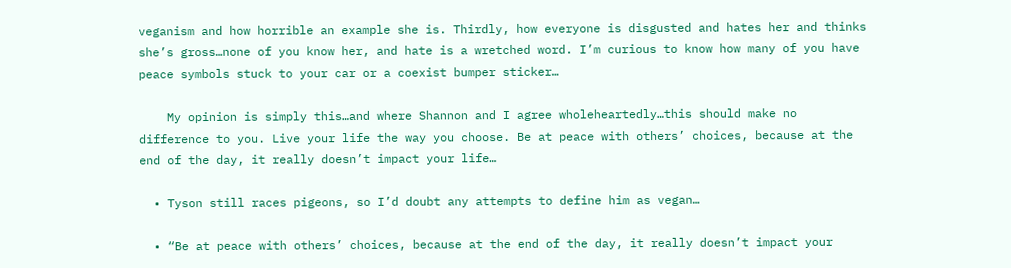veganism and how horrible an example she is. Thirdly, how everyone is disgusted and hates her and thinks she’s gross…none of you know her, and hate is a wretched word. I’m curious to know how many of you have peace symbols stuck to your car or a coexist bumper sticker…

    My opinion is simply this…and where Shannon and I agree wholeheartedly…this should make no difference to you. Live your life the way you choose. Be at peace with others’ choices, because at the end of the day, it really doesn’t impact your life…

  • Tyson still races pigeons, so I’d doubt any attempts to define him as vegan…

  • “Be at peace with others’ choices, because at the end of the day, it really doesn’t impact your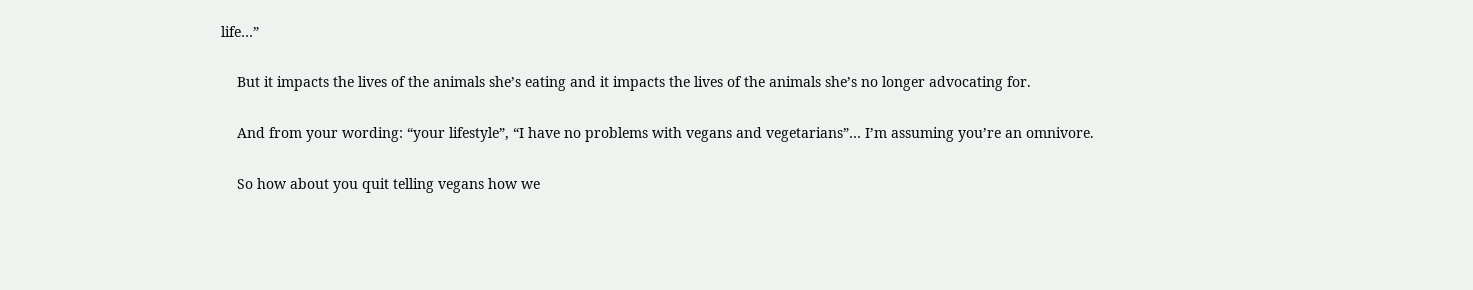life…”

    But it impacts the lives of the animals she’s eating and it impacts the lives of the animals she’s no longer advocating for.

    And from your wording: “your lifestyle”, “I have no problems with vegans and vegetarians”… I’m assuming you’re an omnivore.

    So how about you quit telling vegans how we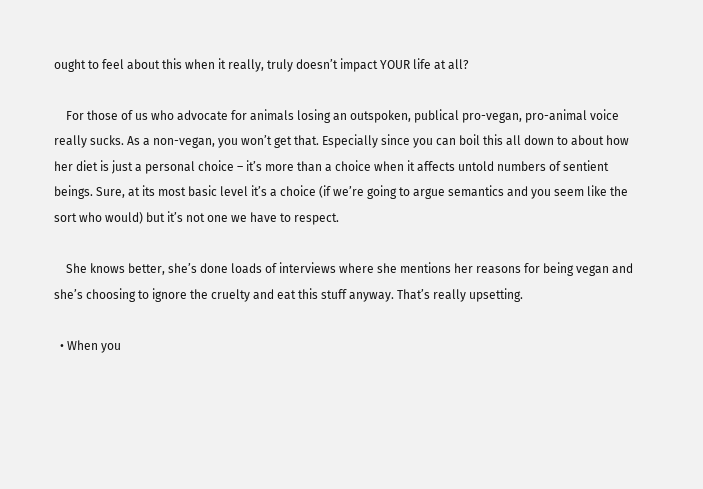ought to feel about this when it really, truly doesn’t impact YOUR life at all?

    For those of us who advocate for animals losing an outspoken, publical pro-vegan, pro-animal voice really sucks. As a non-vegan, you won’t get that. Especially since you can boil this all down to about how her diet is just a personal choice – it’s more than a choice when it affects untold numbers of sentient beings. Sure, at its most basic level it’s a choice (if we’re going to argue semantics and you seem like the sort who would) but it’s not one we have to respect.

    She knows better, she’s done loads of interviews where she mentions her reasons for being vegan and she’s choosing to ignore the cruelty and eat this stuff anyway. That’s really upsetting.

  • When you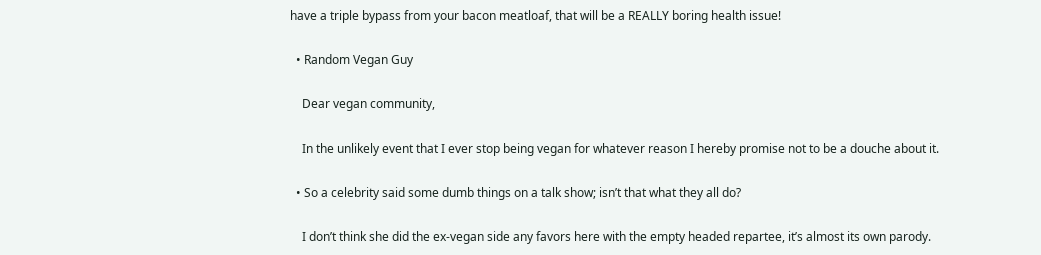have a triple bypass from your bacon meatloaf, that will be a REALLY boring health issue!

  • Random Vegan Guy

    Dear vegan community,

    In the unlikely event that I ever stop being vegan for whatever reason I hereby promise not to be a douche about it.

  • So a celebrity said some dumb things on a talk show; isn’t that what they all do?

    I don’t think she did the ex-vegan side any favors here with the empty headed repartee, it’s almost its own parody.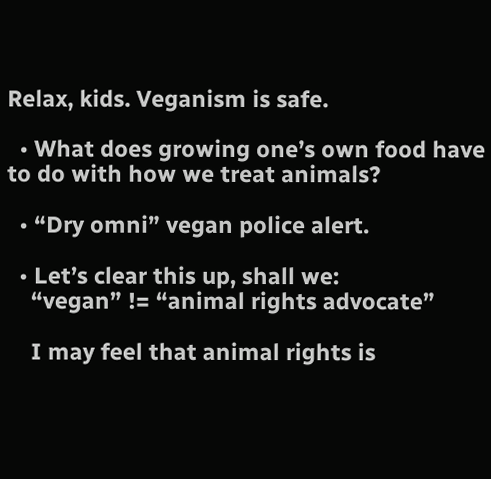Relax, kids. Veganism is safe.

  • What does growing one’s own food have to do with how we treat animals?

  • “Dry omni” vegan police alert.

  • Let’s clear this up, shall we:
    “vegan” != “animal rights advocate”

    I may feel that animal rights is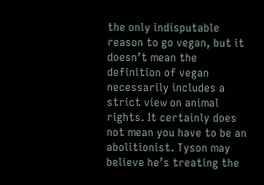the only indisputable reason to go vegan, but it doesn’t mean the definition of vegan necessarily includes a strict view on animal rights. It certainly does not mean you have to be an abolitionist. Tyson may believe he’s treating the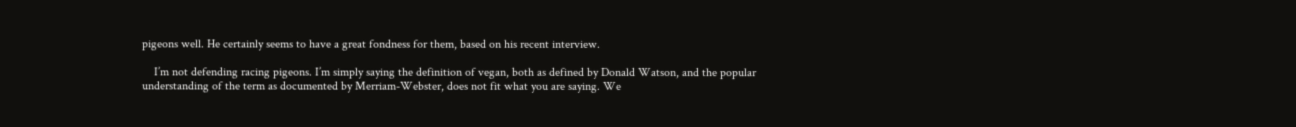pigeons well. He certainly seems to have a great fondness for them, based on his recent interview.

    I’m not defending racing pigeons. I’m simply saying the definition of vegan, both as defined by Donald Watson, and the popular understanding of the term as documented by Merriam-Webster, does not fit what you are saying. We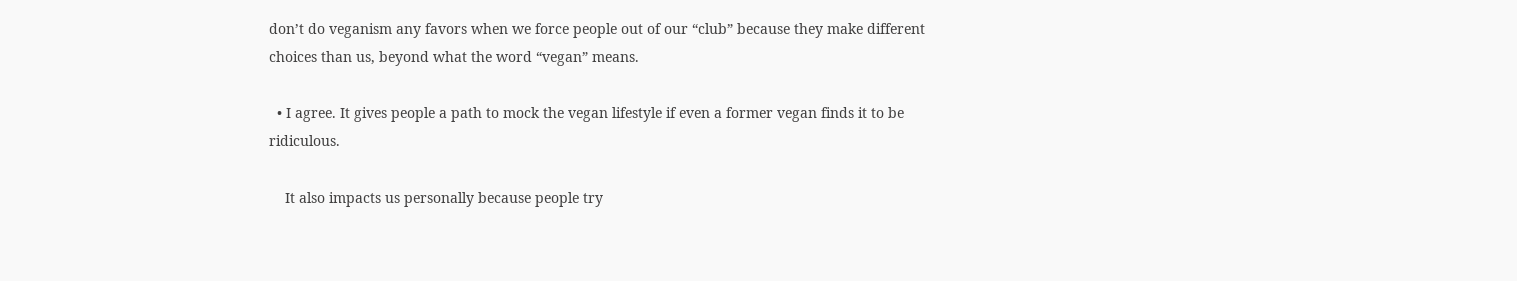don’t do veganism any favors when we force people out of our “club” because they make different choices than us, beyond what the word “vegan” means.

  • I agree. It gives people a path to mock the vegan lifestyle if even a former vegan finds it to be ridiculous.

    It also impacts us personally because people try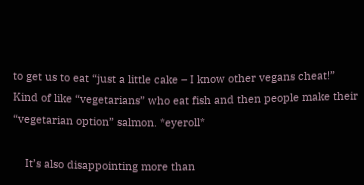to get us to eat “just a little cake – I know other vegans cheat!” Kind of like “vegetarians” who eat fish and then people make their “vegetarian option” salmon. *eyeroll*

    It’s also disappointing more than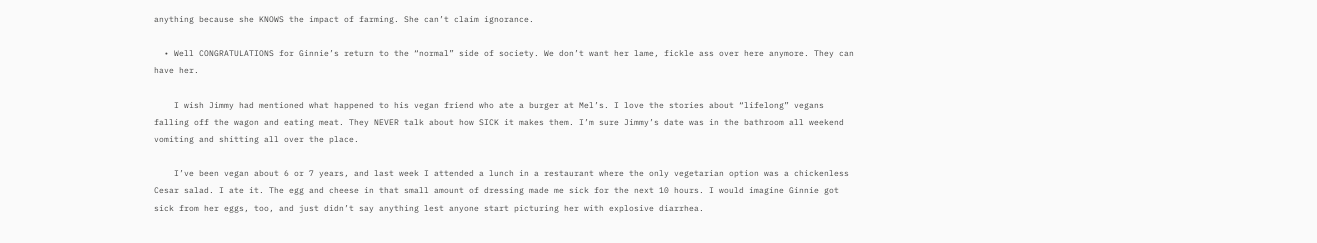anything because she KNOWS the impact of farming. She can’t claim ignorance.

  • Well CONGRATULATIONS for Ginnie’s return to the “normal” side of society. We don’t want her lame, fickle ass over here anymore. They can have her.

    I wish Jimmy had mentioned what happened to his vegan friend who ate a burger at Mel’s. I love the stories about “lifelong” vegans falling off the wagon and eating meat. They NEVER talk about how SICK it makes them. I’m sure Jimmy’s date was in the bathroom all weekend vomiting and shitting all over the place.

    I’ve been vegan about 6 or 7 years, and last week I attended a lunch in a restaurant where the only vegetarian option was a chickenless Cesar salad. I ate it. The egg and cheese in that small amount of dressing made me sick for the next 10 hours. I would imagine Ginnie got sick from her eggs, too, and just didn’t say anything lest anyone start picturing her with explosive diarrhea.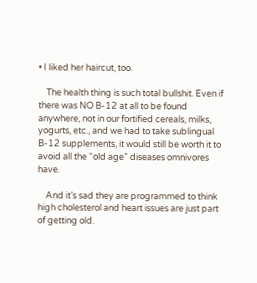• I liked her haircut, too.

    The health thing is such total bullshit. Even if there was NO B-12 at all to be found anywhere, not in our fortified cereals, milks, yogurts, etc., and we had to take sublingual B-12 supplements, it would still be worth it to avoid all the “old age” diseases omnivores have.

    And it’s sad they are programmed to think high cholesterol and heart issues are just part of getting old.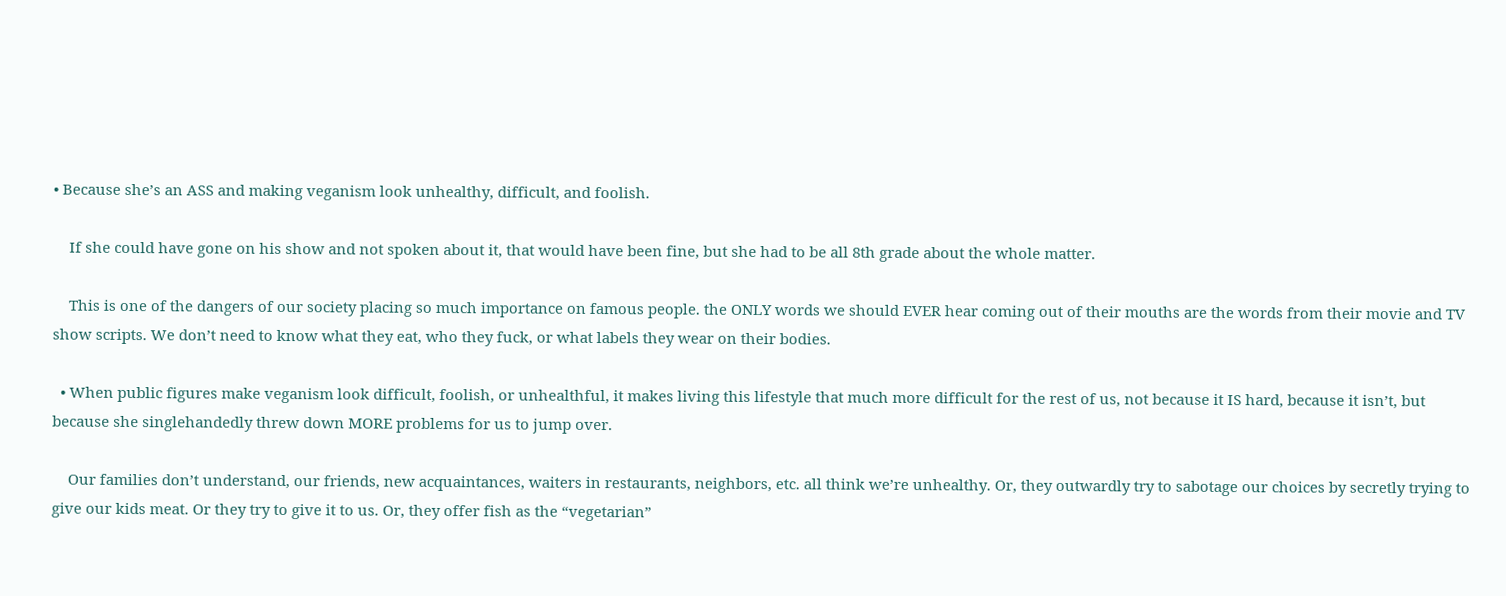• Because she’s an ASS and making veganism look unhealthy, difficult, and foolish.

    If she could have gone on his show and not spoken about it, that would have been fine, but she had to be all 8th grade about the whole matter.

    This is one of the dangers of our society placing so much importance on famous people. the ONLY words we should EVER hear coming out of their mouths are the words from their movie and TV show scripts. We don’t need to know what they eat, who they fuck, or what labels they wear on their bodies.

  • When public figures make veganism look difficult, foolish, or unhealthful, it makes living this lifestyle that much more difficult for the rest of us, not because it IS hard, because it isn’t, but because she singlehandedly threw down MORE problems for us to jump over.

    Our families don’t understand, our friends, new acquaintances, waiters in restaurants, neighbors, etc. all think we’re unhealthy. Or, they outwardly try to sabotage our choices by secretly trying to give our kids meat. Or they try to give it to us. Or, they offer fish as the “vegetarian”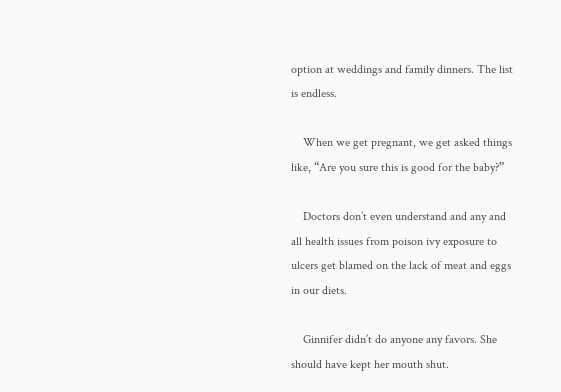option at weddings and family dinners. The list is endless.

    When we get pregnant, we get asked things like, “Are you sure this is good for the baby?”

    Doctors don’t even understand and any and all health issues from poison ivy exposure to ulcers get blamed on the lack of meat and eggs in our diets.

    Ginnifer didn’t do anyone any favors. She should have kept her mouth shut.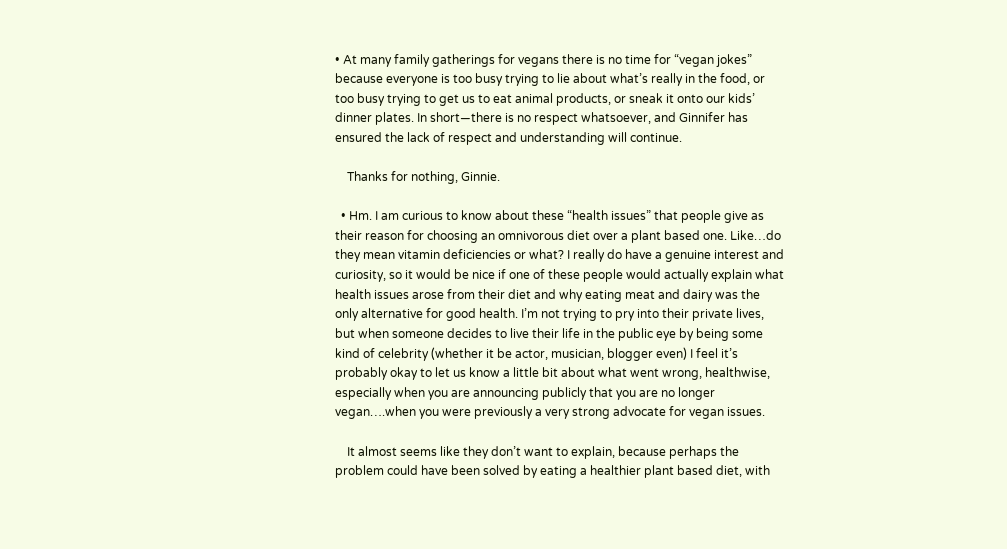• At many family gatherings for vegans there is no time for “vegan jokes” because everyone is too busy trying to lie about what’s really in the food, or too busy trying to get us to eat animal products, or sneak it onto our kids’ dinner plates. In short—there is no respect whatsoever, and Ginnifer has ensured the lack of respect and understanding will continue.

    Thanks for nothing, Ginnie.

  • Hm. I am curious to know about these “health issues” that people give as their reason for choosing an omnivorous diet over a plant based one. Like…do they mean vitamin deficiencies or what? I really do have a genuine interest and curiosity, so it would be nice if one of these people would actually explain what health issues arose from their diet and why eating meat and dairy was the only alternative for good health. I’m not trying to pry into their private lives, but when someone decides to live their life in the public eye by being some kind of celebrity (whether it be actor, musician, blogger even) I feel it’s probably okay to let us know a little bit about what went wrong, healthwise, especially when you are announcing publicly that you are no longer vegan….when you were previously a very strong advocate for vegan issues.

    It almost seems like they don’t want to explain, because perhaps the problem could have been solved by eating a healthier plant based diet, with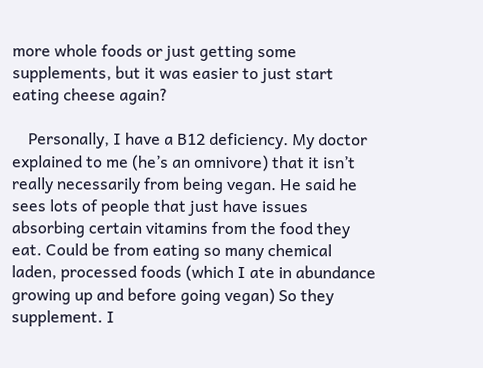more whole foods or just getting some supplements, but it was easier to just start eating cheese again?

    Personally, I have a B12 deficiency. My doctor explained to me (he’s an omnivore) that it isn’t really necessarily from being vegan. He said he sees lots of people that just have issues absorbing certain vitamins from the food they eat. Could be from eating so many chemical laden, processed foods (which I ate in abundance growing up and before going vegan) So they supplement. I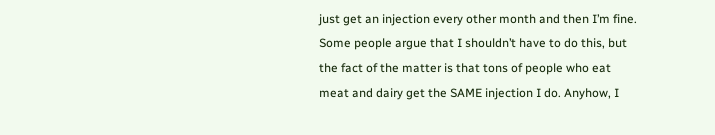just get an injection every other month and then I’m fine. Some people argue that I shouldn’t have to do this, but the fact of the matter is that tons of people who eat meat and dairy get the SAME injection I do. Anyhow, I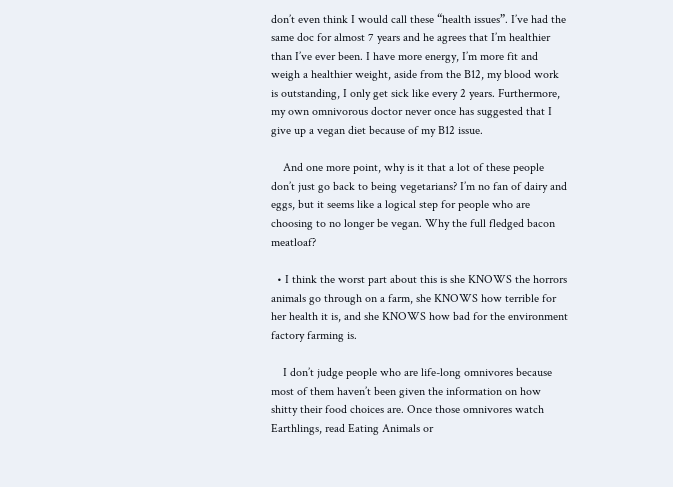don’t even think I would call these “health issues”. I’ve had the same doc for almost 7 years and he agrees that I’m healthier than I’ve ever been. I have more energy, I’m more fit and weigh a healthier weight, aside from the B12, my blood work is outstanding, I only get sick like every 2 years. Furthermore, my own omnivorous doctor never once has suggested that I give up a vegan diet because of my B12 issue.

    And one more point, why is it that a lot of these people don’t just go back to being vegetarians? I’m no fan of dairy and eggs, but it seems like a logical step for people who are choosing to no longer be vegan. Why the full fledged bacon meatloaf?

  • I think the worst part about this is she KNOWS the horrors animals go through on a farm, she KNOWS how terrible for her health it is, and she KNOWS how bad for the environment factory farming is.

    I don’t judge people who are life-long omnivores because most of them haven’t been given the information on how shitty their food choices are. Once those omnivores watch Earthlings, read Eating Animals or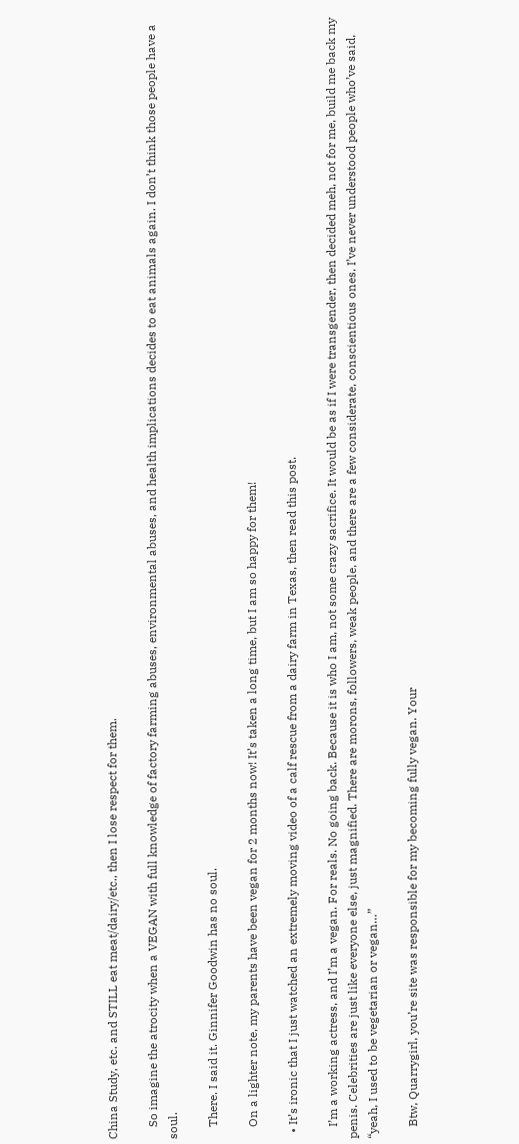China Study, etc. and STILL eat meat/dairy/etc., then I lose respect for them.

    So imagine the atrocity when a VEGAN with full knowledge of factory farming abuses, environmental abuses, and health implications decides to eat animals again. I don’t think those people have a soul.

    There. I said it. Ginnifer Goodwin has no soul.

    On a lighter note, my parents have been vegan for 2 months now! It’s taken a long time, but I am so happy for them!

  • It’s ironic that I just watched an extremely moving video of a calf rescue from a dairy farm in Texas, then read this post.

    I’m a working actress, and I’m a vegan. For reals. No going back. Because it is who I am, not some crazy sacrifice. It would be as if I were transgender, then decided meh, not for me, build me back my penis. Celebrities are just like everyone else, just magnified. There are morons, followers, weak people, and there are a few considerate, conscientious ones. I’ve never understood people who’ve said, “yeah, I used to be vegetarian or vegan…”

    Btw, Quarrygirl, you’re site was responsible for my becoming fully vegan. Your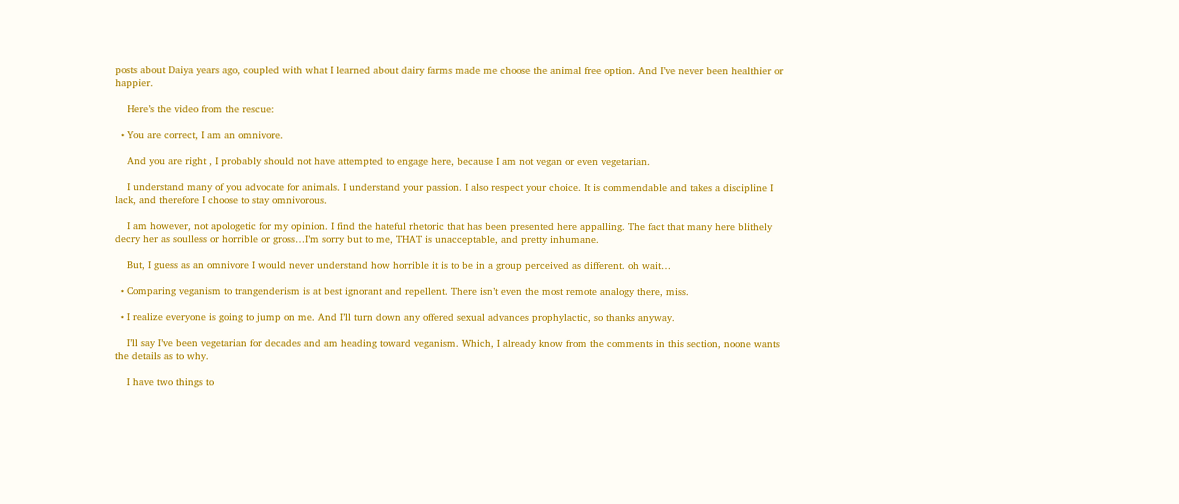posts about Daiya years ago, coupled with what I learned about dairy farms made me choose the animal free option. And I’ve never been healthier or happier.

    Here’s the video from the rescue:

  • You are correct, I am an omnivore.

    And you are right , I probably should not have attempted to engage here, because I am not vegan or even vegetarian.

    I understand many of you advocate for animals. I understand your passion. I also respect your choice. It is commendable and takes a discipline I lack, and therefore I choose to stay omnivorous.

    I am however, not apologetic for my opinion. I find the hateful rhetoric that has been presented here appalling. The fact that many here blithely decry her as soulless or horrible or gross…I’m sorry but to me, THAT is unacceptable, and pretty inhumane.

    But, I guess as an omnivore I would never understand how horrible it is to be in a group perceived as different. oh wait…

  • Comparing veganism to trangenderism is at best ignorant and repellent. There isn’t even the most remote analogy there, miss.

  • I realize everyone is going to jump on me. And I’ll turn down any offered sexual advances prophylactic, so thanks anyway.

    I’ll say I’ve been vegetarian for decades and am heading toward veganism. Which, I already know from the comments in this section, noone wants the details as to why.

    I have two things to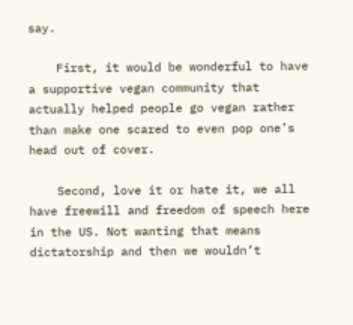say.

    First, it would be wonderful to have a supportive vegan community that actually helped people go vegan rather than make one scared to even pop one’s head out of cover.

    Second, love it or hate it, we all have freewill and freedom of speech here in the US. Not wanting that means dictatorship and then we wouldn’t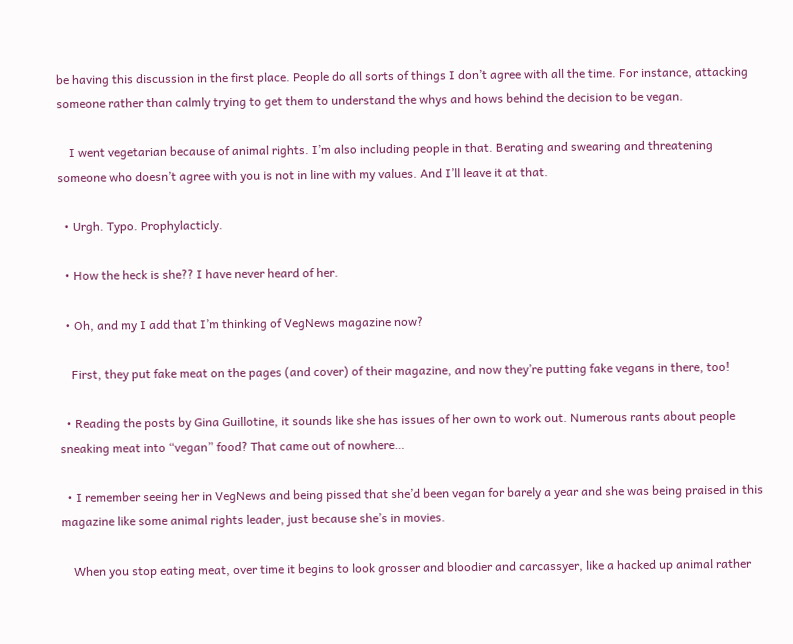be having this discussion in the first place. People do all sorts of things I don’t agree with all the time. For instance, attacking someone rather than calmly trying to get them to understand the whys and hows behind the decision to be vegan.

    I went vegetarian because of animal rights. I’m also including people in that. Berating and swearing and threatening someone who doesn’t agree with you is not in line with my values. And I’ll leave it at that.

  • Urgh. Typo. Prophylacticly.

  • How the heck is she?? I have never heard of her.

  • Oh, and my I add that I’m thinking of VegNews magazine now?

    First, they put fake meat on the pages (and cover) of their magazine, and now they’re putting fake vegans in there, too!

  • Reading the posts by Gina Guillotine, it sounds like she has issues of her own to work out. Numerous rants about people sneaking meat into “vegan” food? That came out of nowhere…

  • I remember seeing her in VegNews and being pissed that she’d been vegan for barely a year and she was being praised in this magazine like some animal rights leader, just because she’s in movies.

    When you stop eating meat, over time it begins to look grosser and bloodier and carcassyer, like a hacked up animal rather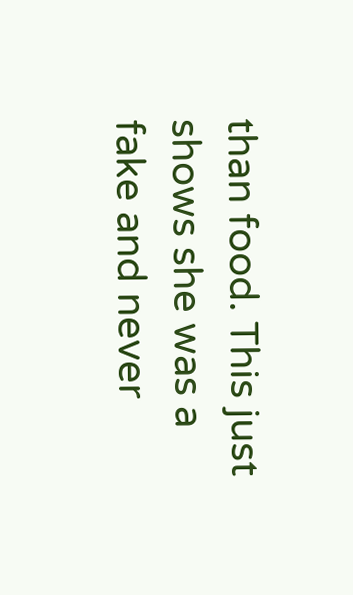than food. This just shows she was a fake and never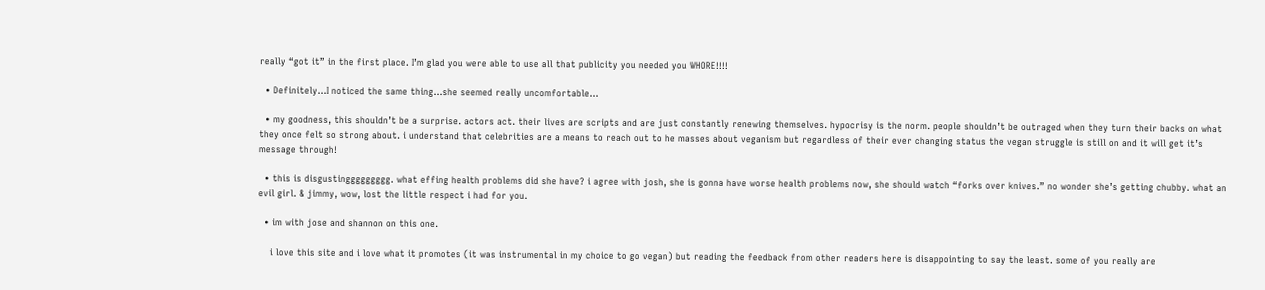really “got it” in the first place. I’m glad you were able to use all that publicity you needed you WHORE!!!!

  • Definitely…I noticed the same thing…she seemed really uncomfortable…

  • my goodness, this shouldn’t be a surprise. actors act. their lives are scripts and are just constantly renewing themselves. hypocrisy is the norm. people shouldn’t be outraged when they turn their backs on what they once felt so strong about. i understand that celebrities are a means to reach out to he masses about veganism but regardless of their ever changing status the vegan struggle is still on and it will get it’s message through!

  • this is disgustinggggggggg. what effing health problems did she have? i agree with josh, she is gonna have worse health problems now, she should watch “forks over knives.” no wonder she’s getting chubby. what an evil girl. & jimmy, wow, lost the little respect i had for you.

  • im with jose and shannon on this one.

    i love this site and i love what it promotes (it was instrumental in my choice to go vegan) but reading the feedback from other readers here is disappointing to say the least. some of you really are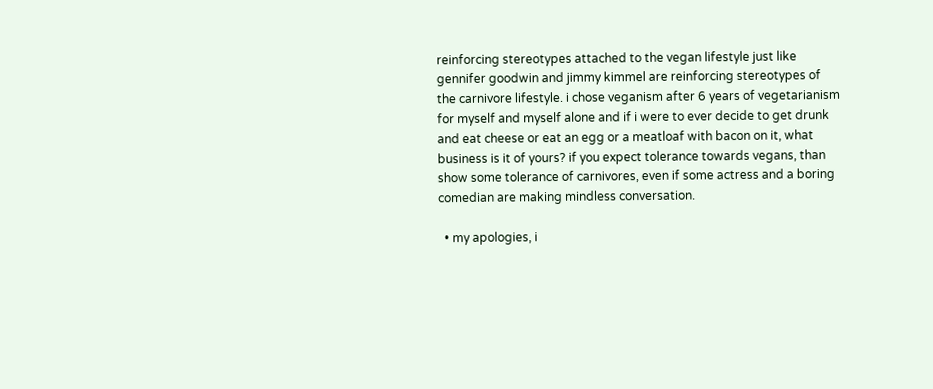reinforcing stereotypes attached to the vegan lifestyle just like gennifer goodwin and jimmy kimmel are reinforcing stereotypes of the carnivore lifestyle. i chose veganism after 6 years of vegetarianism for myself and myself alone and if i were to ever decide to get drunk and eat cheese or eat an egg or a meatloaf with bacon on it, what business is it of yours? if you expect tolerance towards vegans, than show some tolerance of carnivores, even if some actress and a boring comedian are making mindless conversation.

  • my apologies, i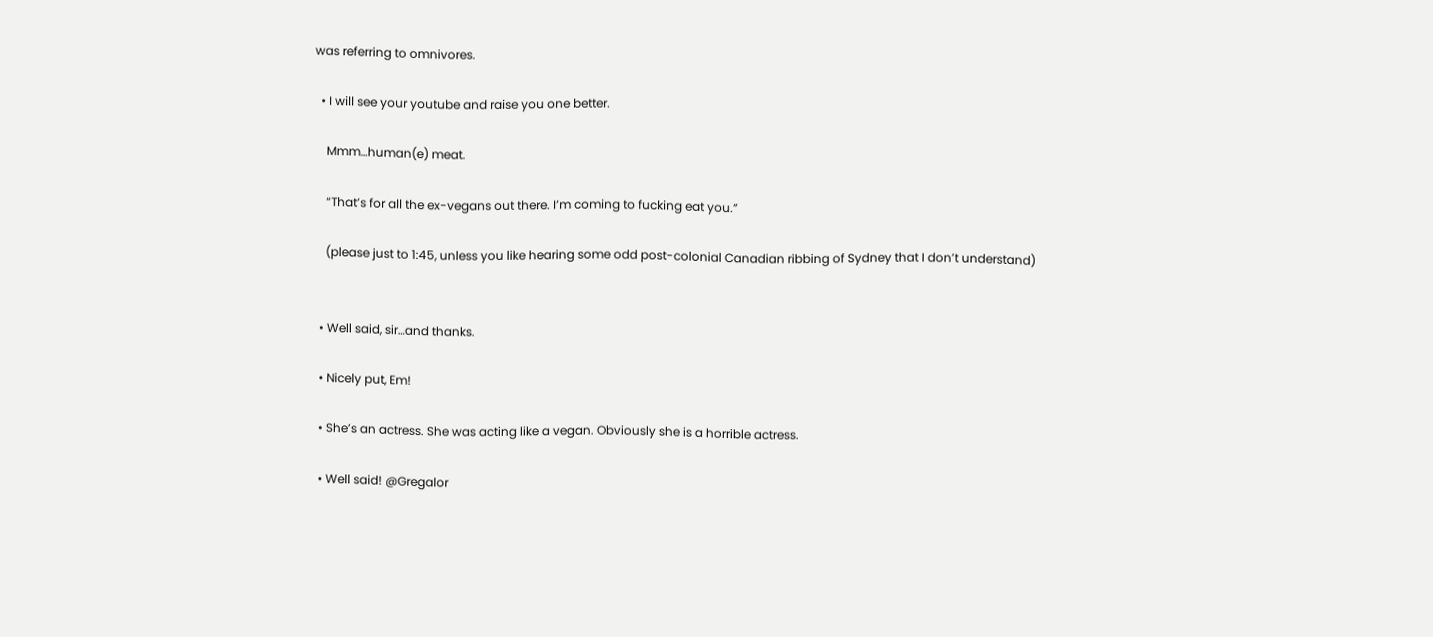was referring to omnivores.

  • I will see your youtube and raise you one better.

    Mmm…human(e) meat.

    “That’s for all the ex-vegans out there. I’m coming to fucking eat you.”

    (please just to 1:45, unless you like hearing some odd post-colonial Canadian ribbing of Sydney that I don’t understand)


  • Well said, sir…and thanks.

  • Nicely put, Em!

  • She’s an actress. She was acting like a vegan. Obviously she is a horrible actress.

  • Well said! @Gregalor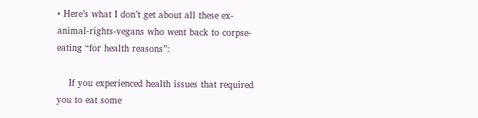• Here’s what I don’t get about all these ex-animal-rights-vegans who went back to corpse-eating “for health reasons”:

    If you experienced health issues that required you to eat some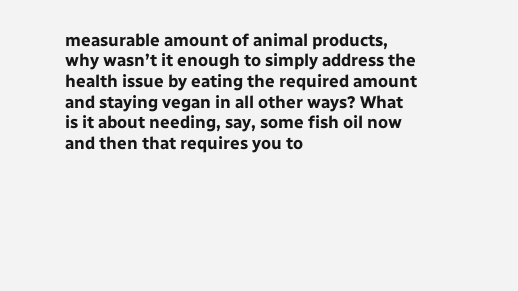measurable amount of animal products, why wasn’t it enough to simply address the health issue by eating the required amount and staying vegan in all other ways? What is it about needing, say, some fish oil now and then that requires you to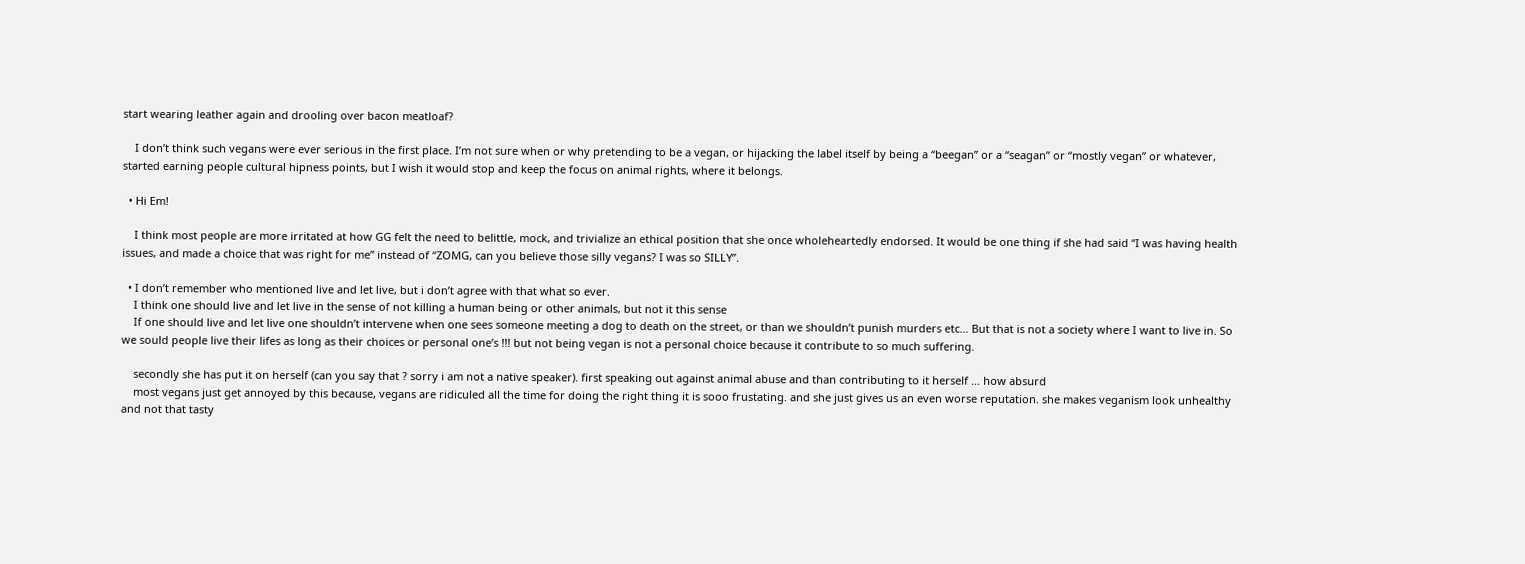start wearing leather again and drooling over bacon meatloaf?

    I don’t think such vegans were ever serious in the first place. I’m not sure when or why pretending to be a vegan, or hijacking the label itself by being a “beegan” or a “seagan” or “mostly vegan” or whatever, started earning people cultural hipness points, but I wish it would stop and keep the focus on animal rights, where it belongs.

  • Hi Em!

    I think most people are more irritated at how GG felt the need to belittle, mock, and trivialize an ethical position that she once wholeheartedly endorsed. It would be one thing if she had said “I was having health issues, and made a choice that was right for me” instead of “ZOMG, can you believe those silly vegans? I was so SILLY”.

  • I don’t remember who mentioned live and let live, but i don’t agree with that what so ever.
    I think one should live and let live in the sense of not killing a human being or other animals, but not it this sense
    If one should live and let live one shouldn’t intervene when one sees someone meeting a dog to death on the street, or than we shouldn’t punish murders etc… But that is not a society where I want to live in. So we sould people live their lifes as long as their choices or personal one’s !!! but not being vegan is not a personal choice because it contribute to so much suffering.

    secondly she has put it on herself (can you say that ? sorry i am not a native speaker). first speaking out against animal abuse and than contributing to it herself … how absurd
    most vegans just get annoyed by this because, vegans are ridiculed all the time for doing the right thing it is sooo frustating. and she just gives us an even worse reputation. she makes veganism look unhealthy and not that tasty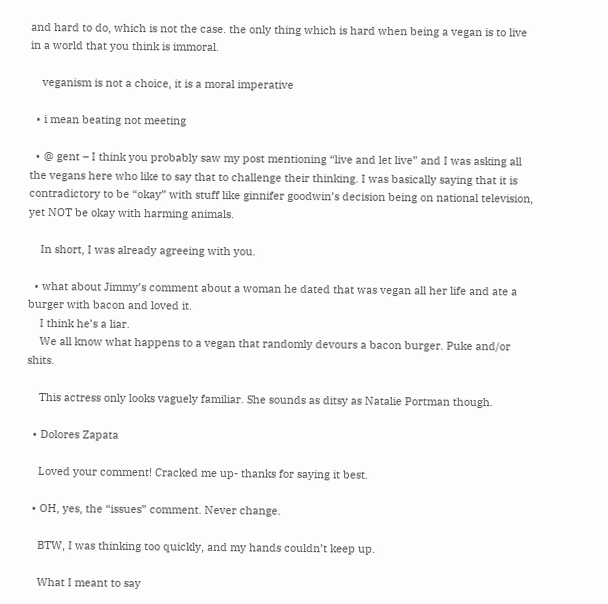and hard to do, which is not the case. the only thing which is hard when being a vegan is to live in a world that you think is immoral.

    veganism is not a choice, it is a moral imperative

  • i mean beating not meeting

  • @ gent – I think you probably saw my post mentioning “live and let live” and I was asking all the vegans here who like to say that to challenge their thinking. I was basically saying that it is contradictory to be “okay” with stuff like ginnifer goodwin’s decision being on national television, yet NOT be okay with harming animals.

    In short, I was already agreeing with you.

  • what about Jimmy’s comment about a woman he dated that was vegan all her life and ate a burger with bacon and loved it.
    I think he’s a liar.
    We all know what happens to a vegan that randomly devours a bacon burger. Puke and/or shits.

    This actress only looks vaguely familiar. She sounds as ditsy as Natalie Portman though.

  • Dolores Zapata

    Loved your comment! Cracked me up- thanks for saying it best.

  • OH, yes, the “issues” comment. Never change.

    BTW, I was thinking too quickly, and my hands couldn’t keep up.

    What I meant to say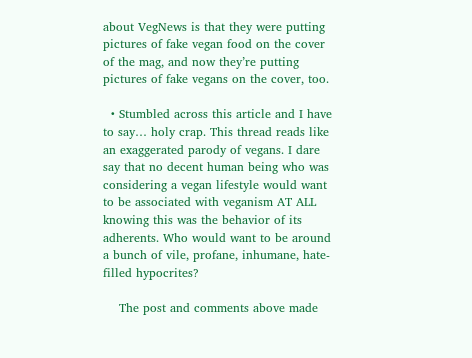about VegNews is that they were putting pictures of fake vegan food on the cover of the mag, and now they’re putting pictures of fake vegans on the cover, too.

  • Stumbled across this article and I have to say… holy crap. This thread reads like an exaggerated parody of vegans. I dare say that no decent human being who was considering a vegan lifestyle would want to be associated with veganism AT ALL knowing this was the behavior of its adherents. Who would want to be around a bunch of vile, profane, inhumane, hate-filled hypocrites?

    The post and comments above made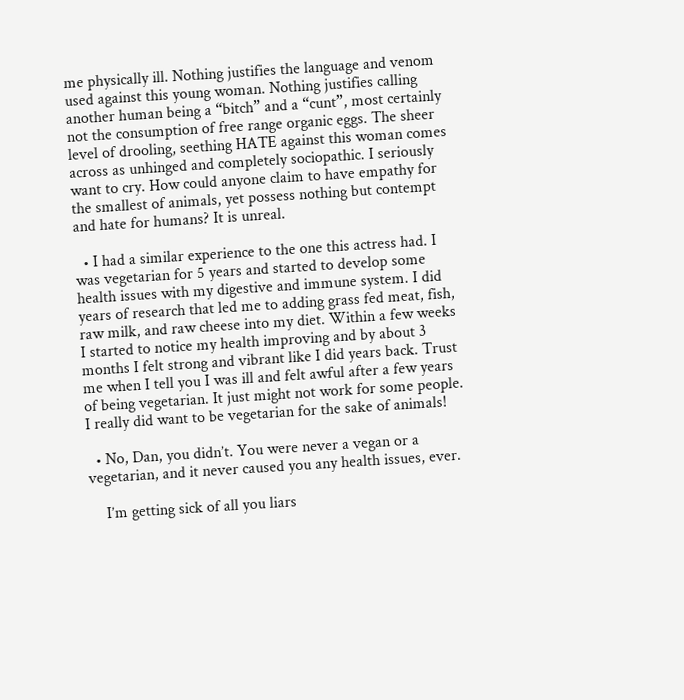me physically ill. Nothing justifies the language and venom used against this young woman. Nothing justifies calling another human being a “bitch” and a “cunt”, most certainly not the consumption of free range organic eggs. The sheer level of drooling, seething HATE against this woman comes across as unhinged and completely sociopathic. I seriously want to cry. How could anyone claim to have empathy for the smallest of animals, yet possess nothing but contempt and hate for humans? It is unreal.

  • I had a similar experience to the one this actress had. I was vegetarian for 5 years and started to develop some health issues with my digestive and immune system. I did years of research that led me to adding grass fed meat, fish, raw milk, and raw cheese into my diet. Within a few weeks I started to notice my health improving and by about 3 months I felt strong and vibrant like I did years back. Trust me when I tell you I was ill and felt awful after a few years of being vegetarian. It just might not work for some people. I really did want to be vegetarian for the sake of animals!

  • No, Dan, you didn’t. You were never a vegan or a vegetarian, and it never caused you any health issues, ever.

    I’m getting sick of all you liars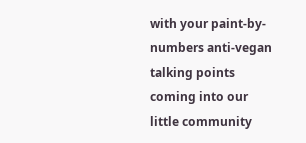with your paint-by-numbers anti-vegan talking points coming into our little community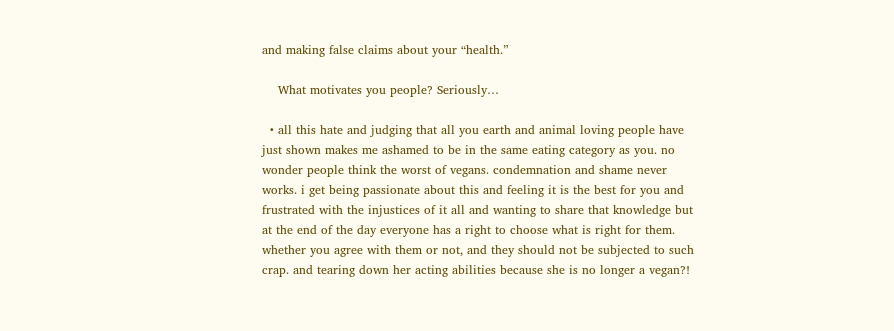and making false claims about your “health.”

    What motivates you people? Seriously…

  • all this hate and judging that all you earth and animal loving people have just shown makes me ashamed to be in the same eating category as you. no wonder people think the worst of vegans. condemnation and shame never works. i get being passionate about this and feeling it is the best for you and frustrated with the injustices of it all and wanting to share that knowledge but at the end of the day everyone has a right to choose what is right for them. whether you agree with them or not, and they should not be subjected to such crap. and tearing down her acting abilities because she is no longer a vegan?!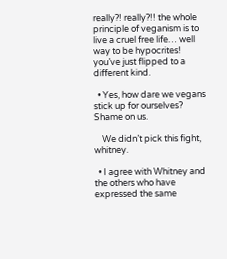really?! really?!! the whole principle of veganism is to live a cruel free life… well way to be hypocrites! you’ve just flipped to a different kind.

  • Yes, how dare we vegans stick up for ourselves? Shame on us.

    We didn’t pick this fight, whitney.

  • I agree with Whitney and the others who have expressed the same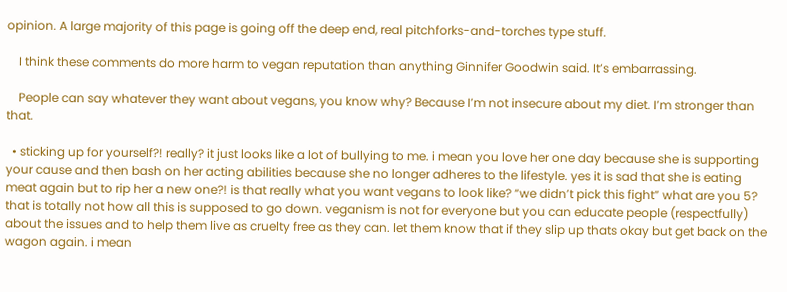opinion. A large majority of this page is going off the deep end, real pitchforks-and-torches type stuff.

    I think these comments do more harm to vegan reputation than anything Ginnifer Goodwin said. It’s embarrassing.

    People can say whatever they want about vegans, you know why? Because I’m not insecure about my diet. I’m stronger than that.

  • sticking up for yourself?! really? it just looks like a lot of bullying to me. i mean you love her one day because she is supporting your cause and then bash on her acting abilities because she no longer adheres to the lifestyle. yes it is sad that she is eating meat again but to rip her a new one?! is that really what you want vegans to look like? “we didn’t pick this fight” what are you 5? that is totally not how all this is supposed to go down. veganism is not for everyone but you can educate people (respectfully) about the issues and to help them live as cruelty free as they can. let them know that if they slip up thats okay but get back on the wagon again. i mean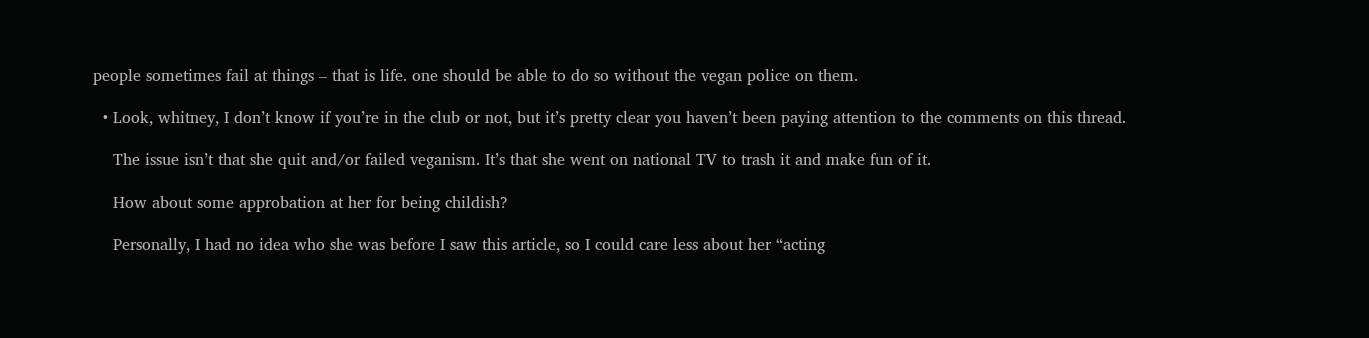people sometimes fail at things – that is life. one should be able to do so without the vegan police on them.

  • Look, whitney, I don’t know if you’re in the club or not, but it’s pretty clear you haven’t been paying attention to the comments on this thread.

    The issue isn’t that she quit and/or failed veganism. It’s that she went on national TV to trash it and make fun of it.

    How about some approbation at her for being childish?

    Personally, I had no idea who she was before I saw this article, so I could care less about her “acting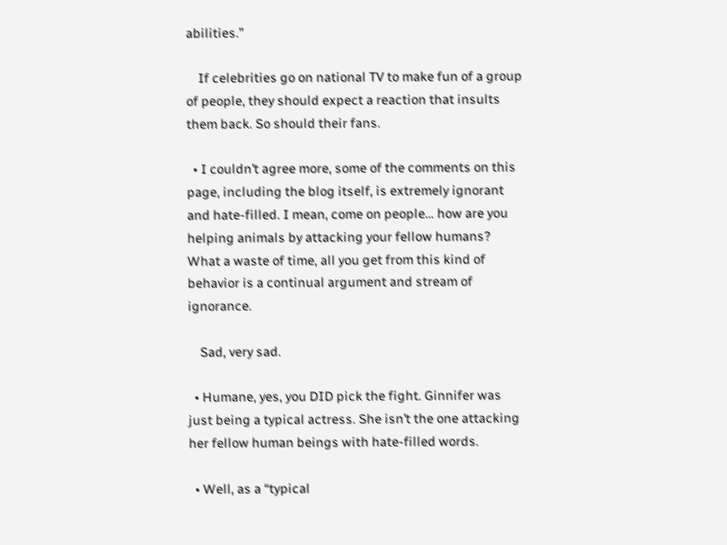abilities.”

    If celebrities go on national TV to make fun of a group of people, they should expect a reaction that insults them back. So should their fans.

  • I couldn’t agree more, some of the comments on this page, including the blog itself, is extremely ignorant and hate-filled. I mean, come on people… how are you helping animals by attacking your fellow humans? What a waste of time, all you get from this kind of behavior is a continual argument and stream of ignorance.

    Sad, very sad.

  • Humane, yes, you DID pick the fight. Ginnifer was just being a typical actress. She isn’t the one attacking her fellow human beings with hate-filled words.

  • Well, as a “typical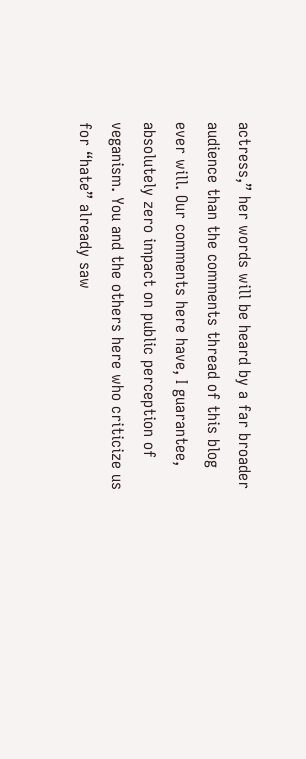actress,” her words will be heard by a far broader audience than the comments thread of this blog ever will. Our comments here have, I guarantee, absolutely zero impact on public perception of veganism. You and the others here who criticize us for “hate” already saw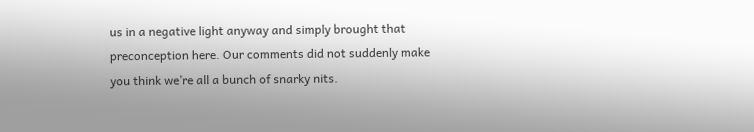us in a negative light anyway and simply brought that preconception here. Our comments did not suddenly make you think we’re all a bunch of snarky nits.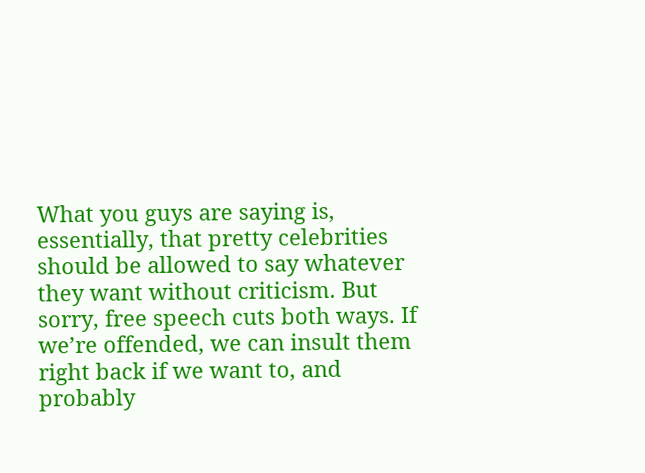What you guys are saying is, essentially, that pretty celebrities should be allowed to say whatever they want without criticism. But sorry, free speech cuts both ways. If we’re offended, we can insult them right back if we want to, and probably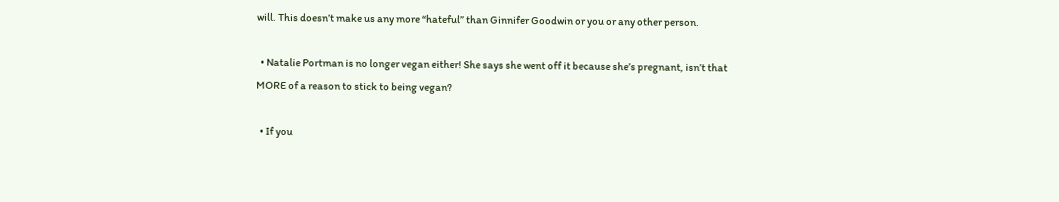will. This doesn’t make us any more “hateful” than Ginnifer Goodwin or you or any other person.

  • Natalie Portman is no longer vegan either! She says she went off it because she’s pregnant, isn’t that MORE of a reason to stick to being vegan?

  • If you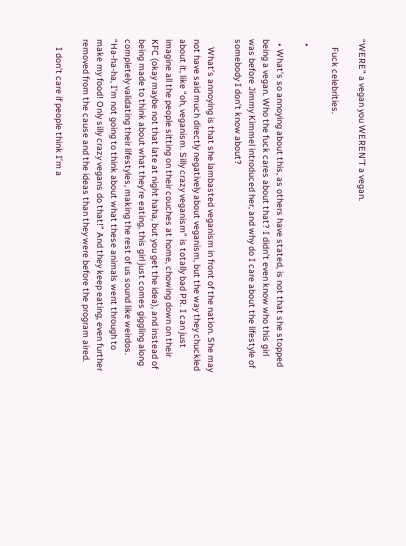“WERE” a vegan you WEREN’T a vegan.

    Fuck celebrities.

  •

  • What’s so annoying about this, as others have stated, is not that she stopped being a vegan. Who the fuck cares about that? I didn’t even know who this girl was before Jimmy Kimmel introduced her, and why do I care about the lifestyle of somebody I don’t know about?

    What’s annoying is that she lambasted veganism in front of the nation. She may not have said much directly negatively about veganism, but the way they chuckled about it, like “oh, veganism. Silly crazy veganism” is totally bad PR. I can just imagine all the people sitting on their couches at home, chowing down on their KFC (okay maybe not that late at night haha, but you get the idea), and instead of being made to think about what they’re eating, this girl just comes giggling along completely validating their lifestyles, making the rest of us sound like weirdos. “Ha-ha-ha, I’m not going to think about what these animals went through to make my food! Only silly crazy vegans do that!” And they keep eating, even further removed from the cause and the ideas than they were before the program aired.

    I don’t care if people think I’m a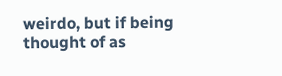weirdo, but if being thought of as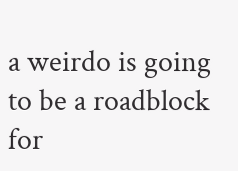a weirdo is going to be a roadblock for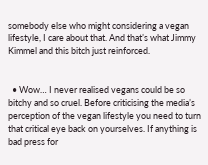somebody else who might considering a vegan lifestyle, I care about that. And that’s what Jimmy Kimmel and this bitch just reinforced.


  • Wow… I never realised vegans could be so bitchy and so cruel. Before criticising the media’s perception of the vegan lifestyle you need to turn that critical eye back on yourselves. If anything is bad press for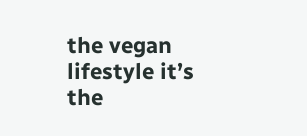the vegan lifestyle it’s the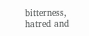bitterness, hatred and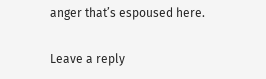anger that’s espoused here.

Leave a reply